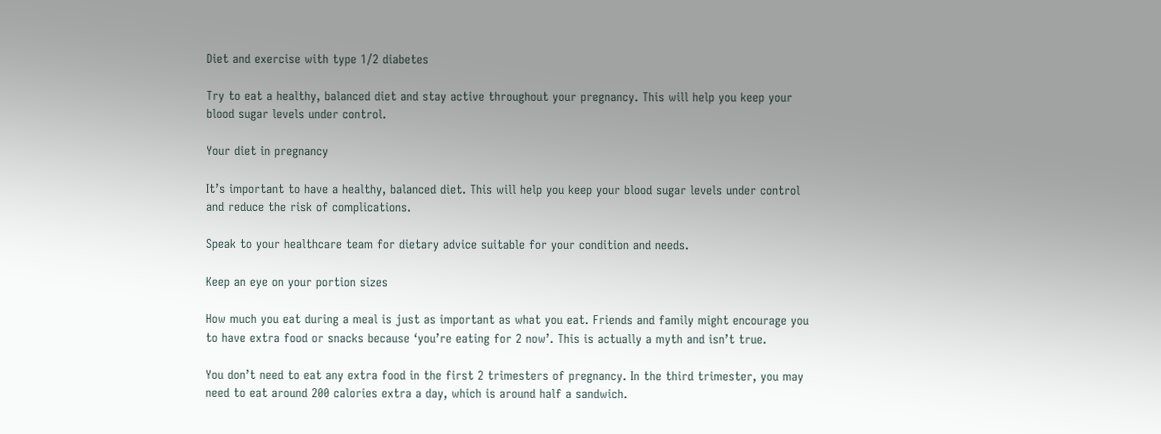Diet and exercise with type 1/2 diabetes

Try to eat a healthy, balanced diet and stay active throughout your pregnancy. This will help you keep your blood sugar levels under control.

Your diet in pregnancy

It’s important to have a healthy, balanced diet. This will help you keep your blood sugar levels under control and reduce the risk of complications.

Speak to your healthcare team for dietary advice suitable for your condition and needs.

Keep an eye on your portion sizes

How much you eat during a meal is just as important as what you eat. Friends and family might encourage you to have extra food or snacks because ‘you’re eating for 2 now’. This is actually a myth and isn’t true.

You don’t need to eat any extra food in the first 2 trimesters of pregnancy. In the third trimester, you may need to eat around 200 calories extra a day, which is around half a sandwich.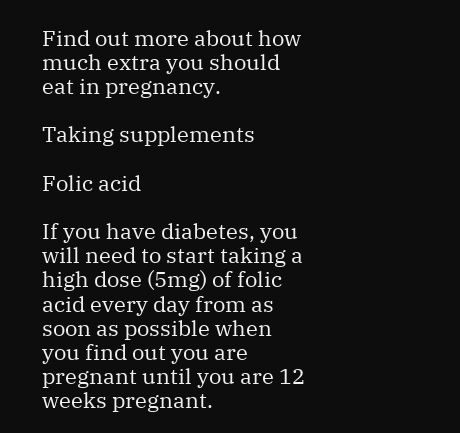Find out more about how much extra you should eat in pregnancy.

Taking supplements

Folic acid

If you have diabetes, you will need to start taking a high dose (5mg) of folic acid every day from as soon as possible when you find out you are pregnant until you are 12 weeks pregnant.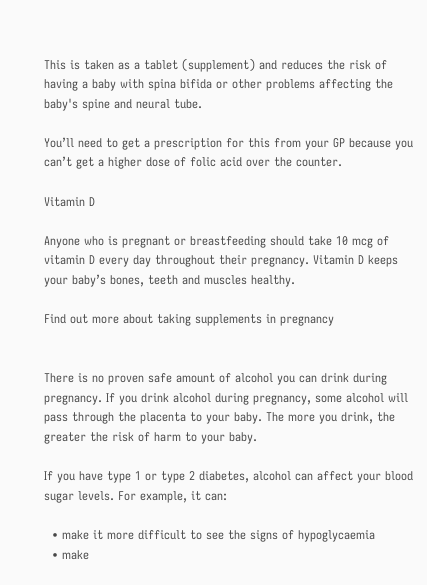This is taken as a tablet (supplement) and reduces the risk of having a baby with spina bifida or other problems affecting the baby's spine and neural tube.

You’ll need to get a prescription for this from your GP because you can’t get a higher dose of folic acid over the counter.

Vitamin D

Anyone who is pregnant or breastfeeding should take 10 mcg of vitamin D every day throughout their pregnancy. Vitamin D keeps your baby’s bones, teeth and muscles healthy.

Find out more about taking supplements in pregnancy


There is no proven safe amount of alcohol you can drink during pregnancy. If you drink alcohol during pregnancy, some alcohol will pass through the placenta to your baby. The more you drink, the greater the risk of harm to your baby.

If you have type 1 or type 2 diabetes, alcohol can affect your blood sugar levels. For example, it can:

  • make it more difficult to see the signs of hypoglycaemia
  • make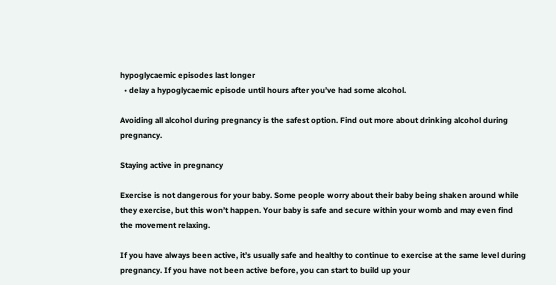hypoglycaemic episodes last longer
  • delay a hypoglycaemic episode until hours after you’ve had some alcohol.

Avoiding all alcohol during pregnancy is the safest option. Find out more about drinking alcohol during pregnancy.

Staying active in pregnancy

Exercise is not dangerous for your baby. Some people worry about their baby being shaken around while they exercise, but this won’t happen. Your baby is safe and secure within your womb and may even find the movement relaxing.

If you have always been active, it’s usually safe and healthy to continue to exercise at the same level during pregnancy. If you have not been active before, you can start to build up your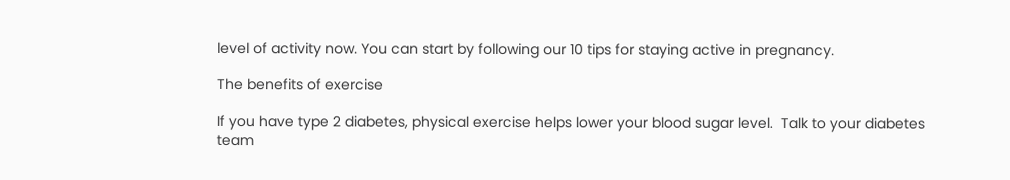level of activity now. You can start by following our 10 tips for staying active in pregnancy.

The benefits of exercise

If you have type 2 diabetes, physical exercise helps lower your blood sugar level.  Talk to your diabetes team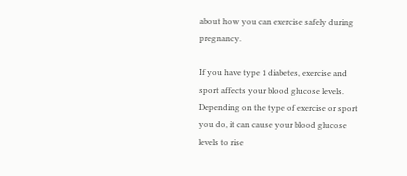about how you can exercise safely during pregnancy.

If you have type 1 diabetes, exercise and sport affects your blood glucose levels. Depending on the type of exercise or sport you do, it can cause your blood glucose levels to rise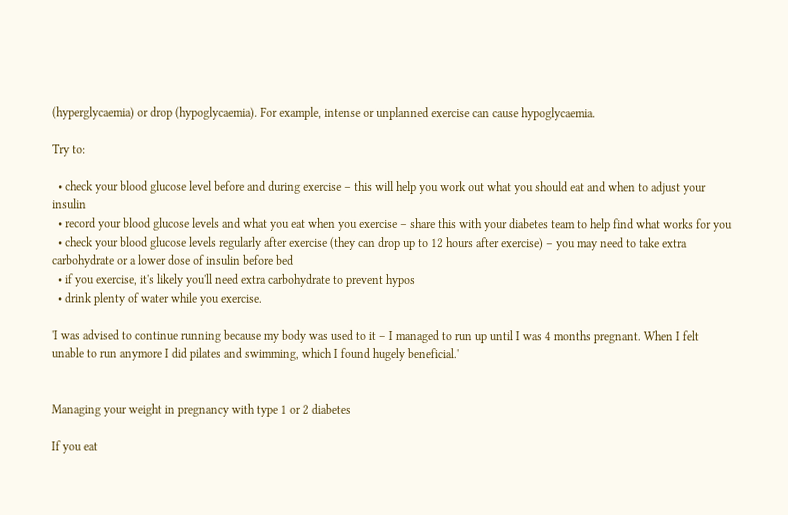(hyperglycaemia) or drop (hypoglycaemia). For example, intense or unplanned exercise can cause hypoglycaemia.

Try to:

  • check your blood glucose level before and during exercise – this will help you work out what you should eat and when to adjust your insulin
  • record your blood glucose levels and what you eat when you exercise – share this with your diabetes team to help find what works for you
  • check your blood glucose levels regularly after exercise (they can drop up to 12 hours after exercise) – you may need to take extra carbohydrate or a lower dose of insulin before bed
  • if you exercise, it's likely you'll need extra carbohydrate to prevent hypos
  • drink plenty of water while you exercise.

'I was advised to continue running because my body was used to it – I managed to run up until I was 4 months pregnant. When I felt unable to run anymore I did pilates and swimming, which I found hugely beneficial.'


Managing your weight in pregnancy with type 1 or 2 diabetes

If you eat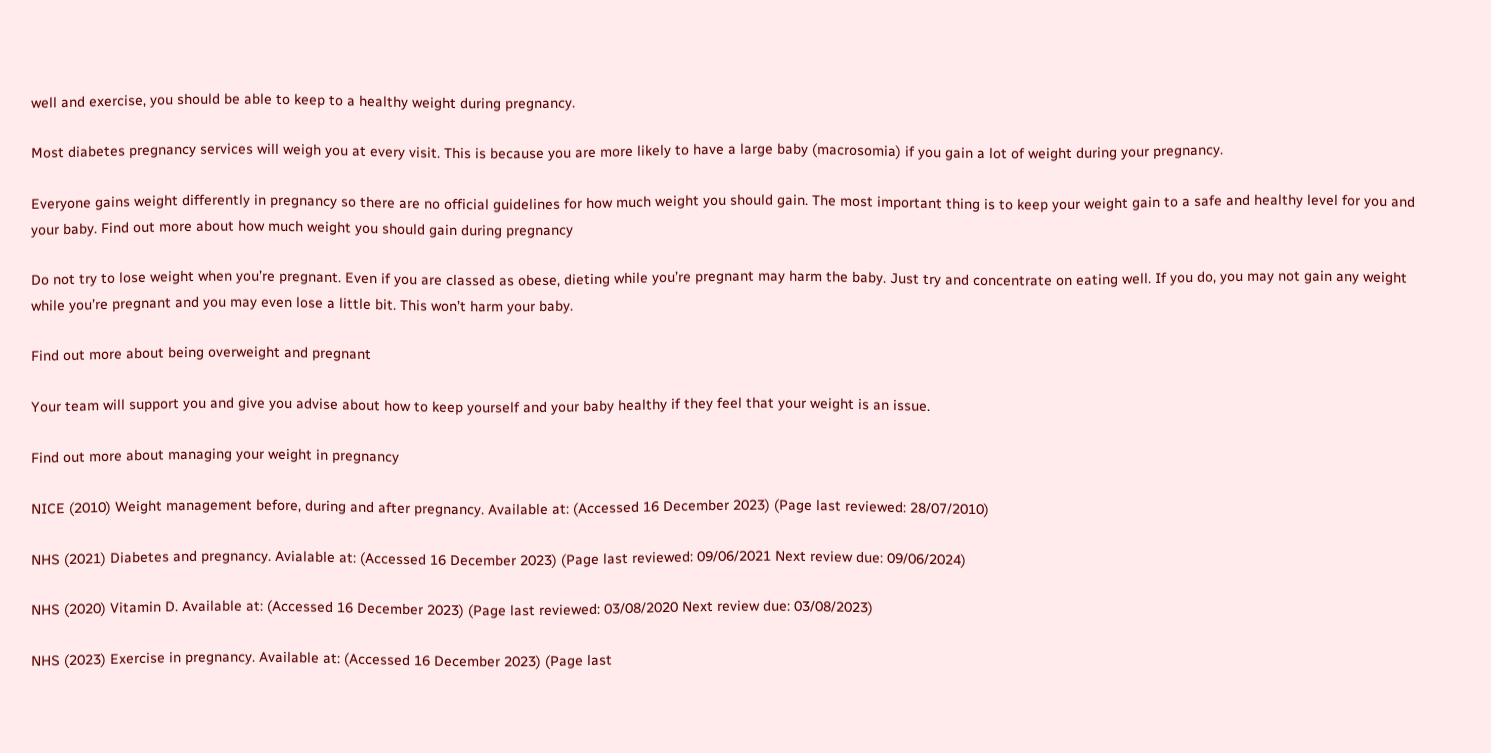well and exercise, you should be able to keep to a healthy weight during pregnancy.

Most diabetes pregnancy services will weigh you at every visit. This is because you are more likely to have a large baby (macrosomia) if you gain a lot of weight during your pregnancy.

Everyone gains weight differently in pregnancy so there are no official guidelines for how much weight you should gain. The most important thing is to keep your weight gain to a safe and healthy level for you and your baby. Find out more about how much weight you should gain during pregnancy

Do not try to lose weight when you’re pregnant. Even if you are classed as obese, dieting while you’re pregnant may harm the baby. Just try and concentrate on eating well. If you do, you may not gain any weight while you’re pregnant and you may even lose a little bit. This won’t harm your baby.

Find out more about being overweight and pregnant

Your team will support you and give you advise about how to keep yourself and your baby healthy if they feel that your weight is an issue.

Find out more about managing your weight in pregnancy

NICE (2010) Weight management before, during and after pregnancy. Available at: (Accessed 16 December 2023) (Page last reviewed: 28/07/2010)

NHS (2021) Diabetes and pregnancy. Avialable at: (Accessed 16 December 2023) (Page last reviewed: 09/06/2021 Next review due: 09/06/2024)

NHS (2020) Vitamin D. Available at: (Accessed 16 December 2023) (Page last reviewed: 03/08/2020 Next review due: 03/08/2023)

NHS (2023) Exercise in pregnancy. Available at: (Accessed 16 December 2023) (Page last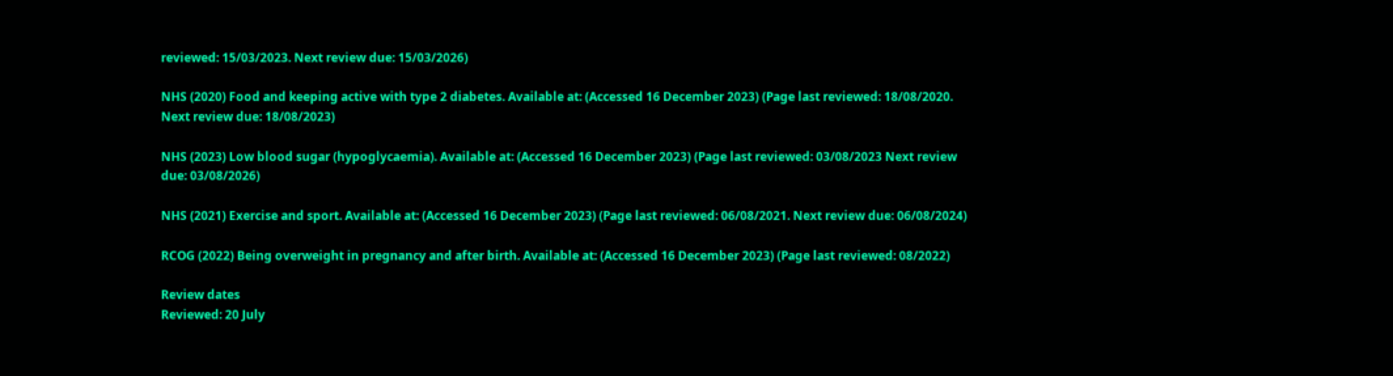reviewed: 15/03/2023. Next review due: 15/03/2026)

NHS (2020) Food and keeping active with type 2 diabetes. Available at: (Accessed 16 December 2023) (Page last reviewed: 18/08/2020. Next review due: 18/08/2023)

NHS (2023) Low blood sugar (hypoglycaemia). Available at: (Accessed 16 December 2023) (Page last reviewed: 03/08/2023 Next review due: 03/08/2026)

NHS (2021) Exercise and sport. Available at: (Accessed 16 December 2023) (Page last reviewed: 06/08/2021. Next review due: 06/08/2024)

RCOG (2022) Being overweight in pregnancy and after birth. Available at: (Accessed 16 December 2023) (Page last reviewed: 08/2022)

Review dates
Reviewed: 20 July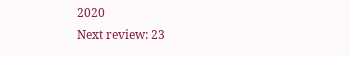2020
Next review: 23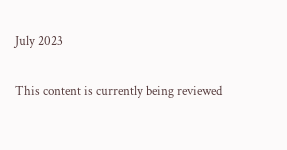July 2023

This content is currently being reviewed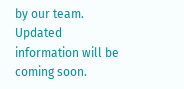by our team. Updated information will be coming soon.